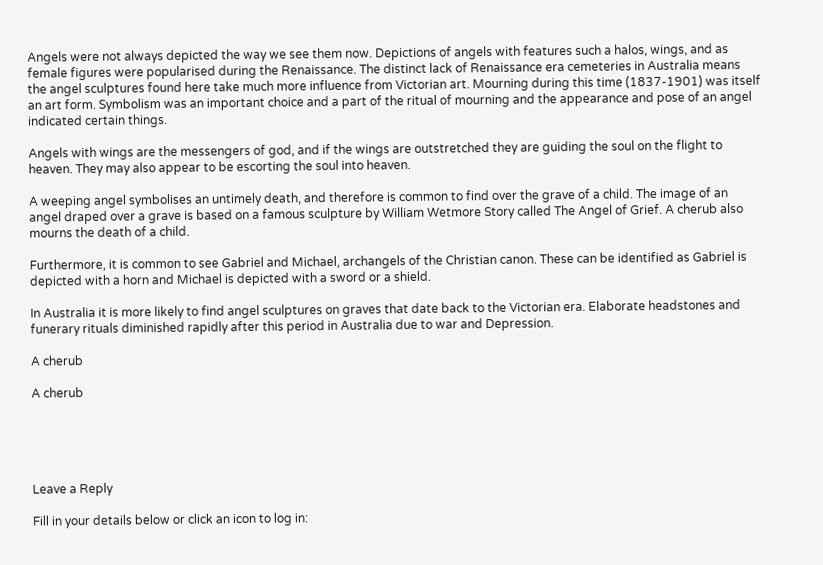Angels were not always depicted the way we see them now. Depictions of angels with features such a halos, wings, and as female figures were popularised during the Renaissance. The distinct lack of Renaissance era cemeteries in Australia means the angel sculptures found here take much more influence from Victorian art. Mourning during this time (1837-1901) was itself an art form. Symbolism was an important choice and a part of the ritual of mourning and the appearance and pose of an angel indicated certain things.

Angels with wings are the messengers of god, and if the wings are outstretched they are guiding the soul on the flight to heaven. They may also appear to be escorting the soul into heaven.

A weeping angel symbolises an untimely death, and therefore is common to find over the grave of a child. The image of an angel draped over a grave is based on a famous sculpture by William Wetmore Story called The Angel of Grief. A cherub also mourns the death of a child.

Furthermore, it is common to see Gabriel and Michael, archangels of the Christian canon. These can be identified as Gabriel is depicted with a horn and Michael is depicted with a sword or a shield.

In Australia it is more likely to find angel sculptures on graves that date back to the Victorian era. Elaborate headstones and funerary rituals diminished rapidly after this period in Australia due to war and Depression.

A cherub

A cherub





Leave a Reply

Fill in your details below or click an icon to log in: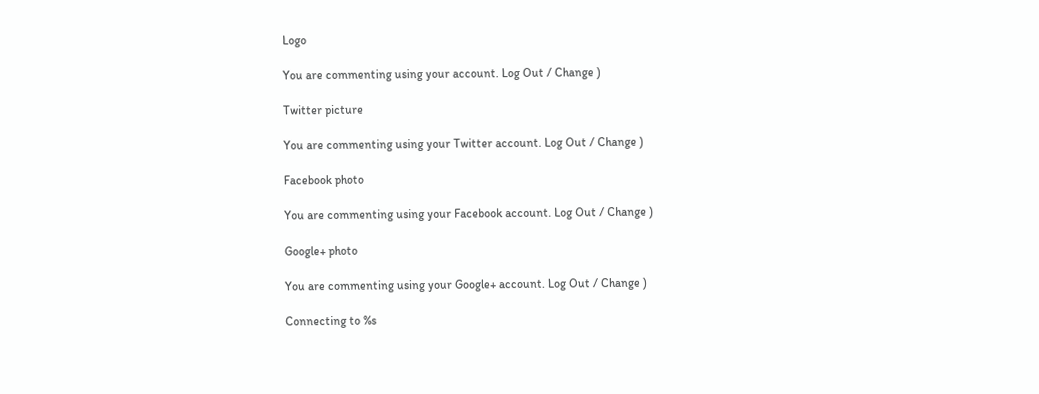Logo

You are commenting using your account. Log Out / Change )

Twitter picture

You are commenting using your Twitter account. Log Out / Change )

Facebook photo

You are commenting using your Facebook account. Log Out / Change )

Google+ photo

You are commenting using your Google+ account. Log Out / Change )

Connecting to %s